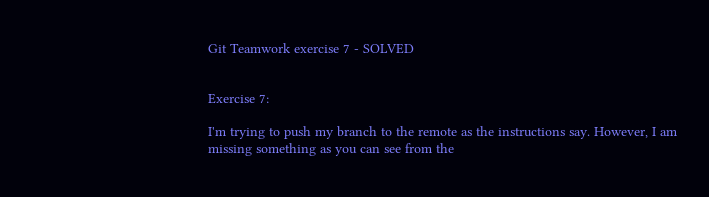Git Teamwork exercise 7 - SOLVED


Exercise 7:

I'm trying to push my branch to the remote as the instructions say. However, I am missing something as you can see from the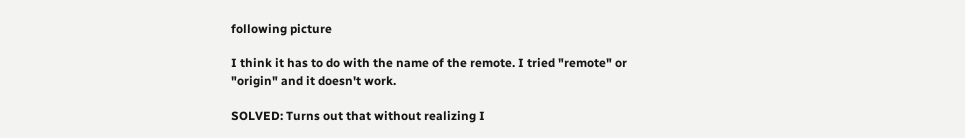following picture

I think it has to do with the name of the remote. I tried "remote" or "origin" and it doesn't work.

SOLVED: Turns out that without realizing I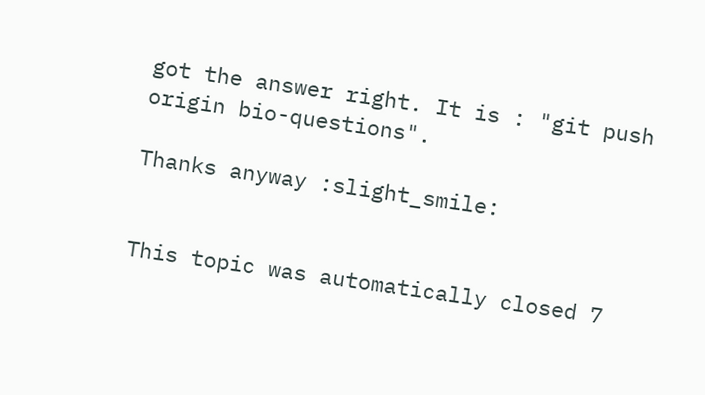got the answer right. It is : "git push origin bio-questions".

Thanks anyway :slight_smile:


This topic was automatically closed 7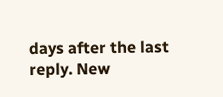days after the last reply. New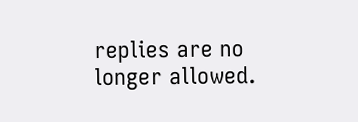replies are no longer allowed.